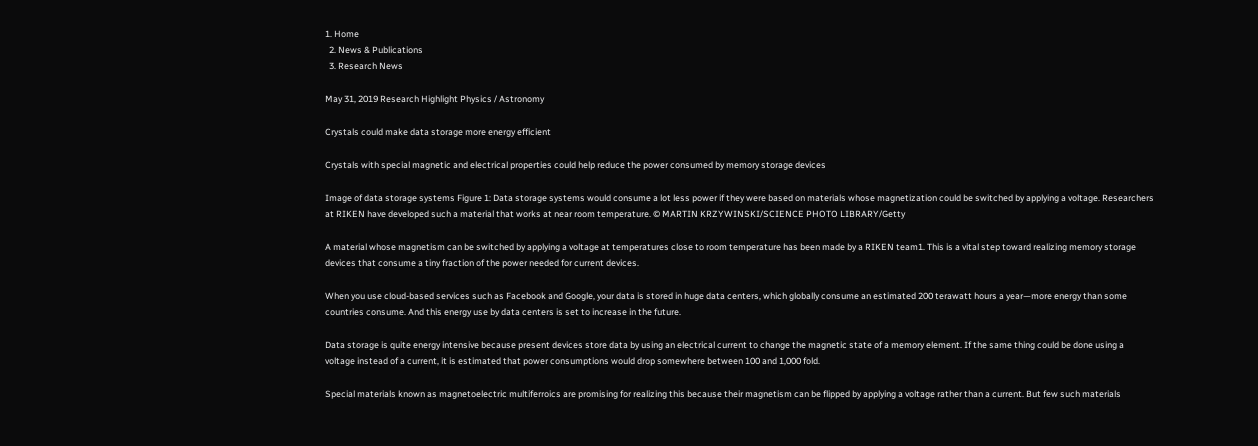1. Home
  2. News & Publications
  3. Research News

May 31, 2019 Research Highlight Physics / Astronomy

Crystals could make data storage more energy efficient

Crystals with special magnetic and electrical properties could help reduce the power consumed by memory storage devices

Image of data storage systems Figure 1: Data storage systems would consume a lot less power if they were based on materials whose magnetization could be switched by applying a voltage. Researchers at RIKEN have developed such a material that works at near room temperature. © MARTIN KRZYWINSKI/SCIENCE PHOTO LIBRARY/Getty

A material whose magnetism can be switched by applying a voltage at temperatures close to room temperature has been made by a RIKEN team1. This is a vital step toward realizing memory storage devices that consume a tiny fraction of the power needed for current devices.

When you use cloud-based services such as Facebook and Google, your data is stored in huge data centers, which globally consume an estimated 200 terawatt hours a year—more energy than some countries consume. And this energy use by data centers is set to increase in the future.

Data storage is quite energy intensive because present devices store data by using an electrical current to change the magnetic state of a memory element. If the same thing could be done using a voltage instead of a current, it is estimated that power consumptions would drop somewhere between 100 and 1,000 fold.

Special materials known as magnetoelectric multiferroics are promising for realizing this because their magnetism can be flipped by applying a voltage rather than a current. But few such materials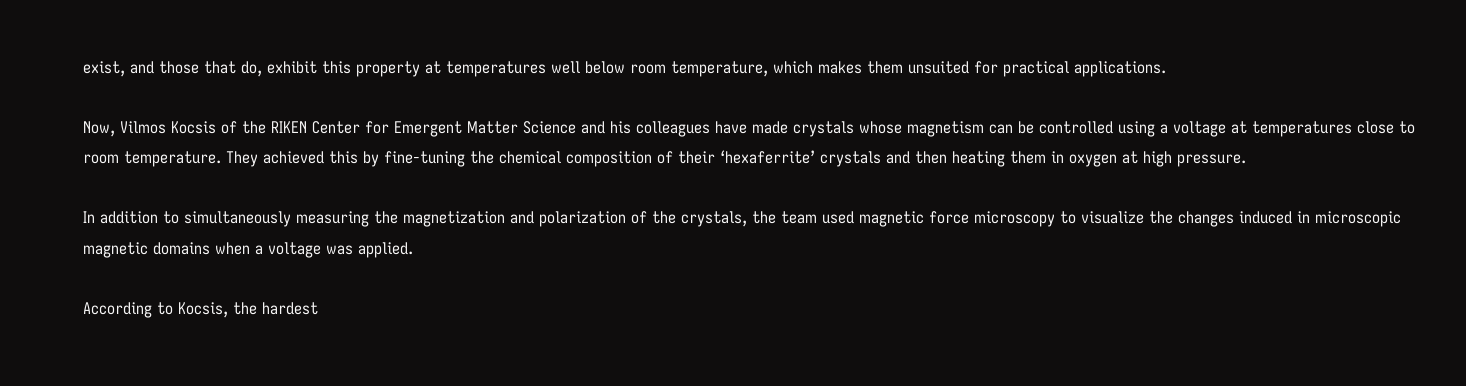exist, and those that do, exhibit this property at temperatures well below room temperature, which makes them unsuited for practical applications.

Now, Vilmos Kocsis of the RIKEN Center for Emergent Matter Science and his colleagues have made crystals whose magnetism can be controlled using a voltage at temperatures close to room temperature. They achieved this by fine-tuning the chemical composition of their ‘hexaferrite’ crystals and then heating them in oxygen at high pressure.

In addition to simultaneously measuring the magnetization and polarization of the crystals, the team used magnetic force microscopy to visualize the changes induced in microscopic magnetic domains when a voltage was applied.

According to Kocsis, the hardest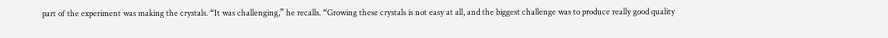part of the experiment was making the crystals. “It was challenging,” he recalls. “Growing these crystals is not easy at all, and the biggest challenge was to produce really good quality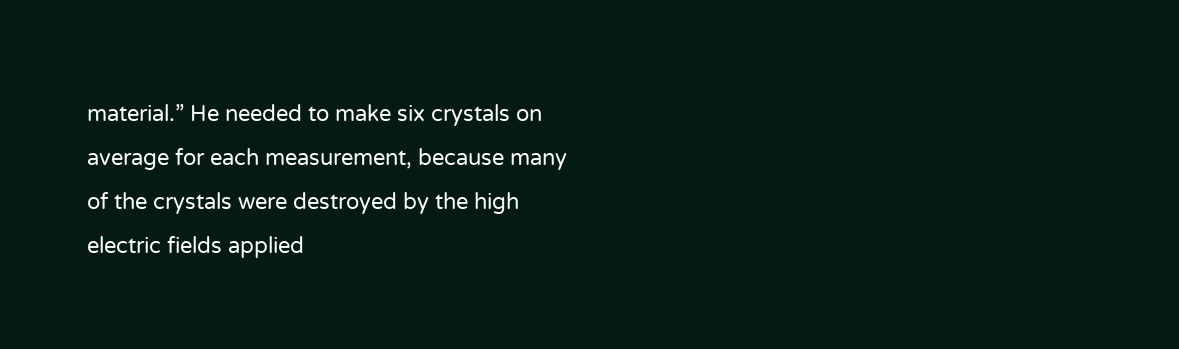material.” He needed to make six crystals on average for each measurement, because many of the crystals were destroyed by the high electric fields applied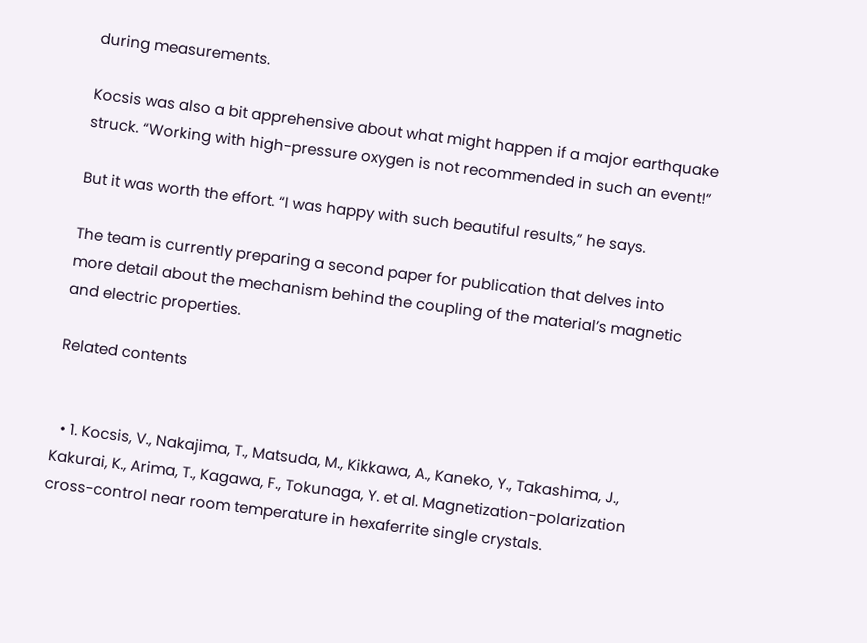during measurements.

Kocsis was also a bit apprehensive about what might happen if a major earthquake struck. “Working with high-pressure oxygen is not recommended in such an event!”

But it was worth the effort. “I was happy with such beautiful results,” he says.

The team is currently preparing a second paper for publication that delves into more detail about the mechanism behind the coupling of the material’s magnetic and electric properties.

Related contents


  • 1. Kocsis, V., Nakajima, T., Matsuda, M., Kikkawa, A., Kaneko, Y., Takashima, J., Kakurai, K., Arima, T., Kagawa, F., Tokunaga, Y. et al. Magnetization-polarization cross-control near room temperature in hexaferrite single crystals.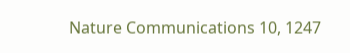Nature Communications 10, 1247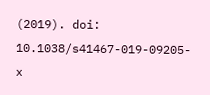(2019). doi: 10.1038/s41467-019-09205-x